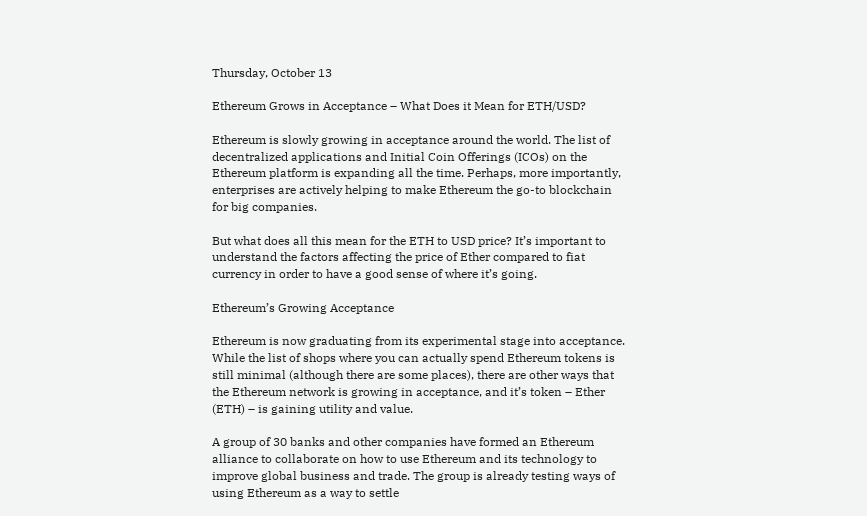Thursday, October 13

Ethereum Grows in Acceptance – What Does it Mean for ETH/USD?

Ethereum is slowly growing in acceptance around the world. The list of decentralized applications and Initial Coin Offerings (ICOs) on the Ethereum platform is expanding all the time. Perhaps, more importantly, enterprises are actively helping to make Ethereum the go-to blockchain for big companies.

But what does all this mean for the ETH to USD price? It’s important to understand the factors affecting the price of Ether compared to fiat currency in order to have a good sense of where it’s going.

Ethereum’s Growing Acceptance

Ethereum is now graduating from its experimental stage into acceptance. While the list of shops where you can actually spend Ethereum tokens is still minimal (although there are some places), there are other ways that the Ethereum network is growing in acceptance, and it’s token – Ether (ETH) – is gaining utility and value.

A group of 30 banks and other companies have formed an Ethereum alliance to collaborate on how to use Ethereum and its technology to improve global business and trade. The group is already testing ways of using Ethereum as a way to settle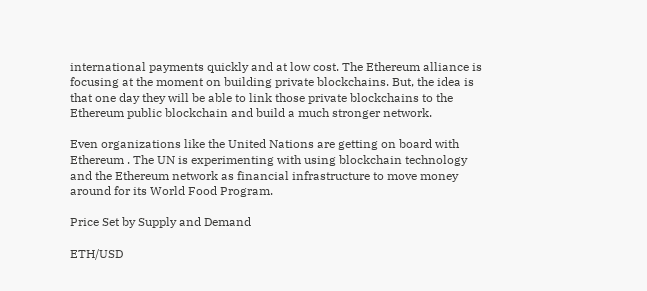international payments quickly and at low cost. The Ethereum alliance is focusing at the moment on building private blockchains. But, the idea is that one day they will be able to link those private blockchains to the Ethereum public blockchain and build a much stronger network.

Even organizations like the United Nations are getting on board with Ethereum . The UN is experimenting with using blockchain technology and the Ethereum network as financial infrastructure to move money around for its World Food Program.

Price Set by Supply and Demand

ETH/USD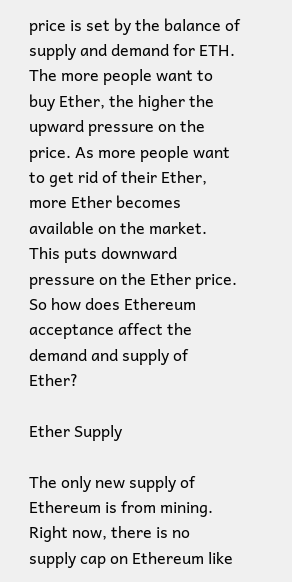price is set by the balance of supply and demand for ETH. The more people want to buy Ether, the higher the upward pressure on the price. As more people want to get rid of their Ether, more Ether becomes available on the market. This puts downward pressure on the Ether price. So how does Ethereum acceptance affect the demand and supply of Ether?

Ether Supply

The only new supply of Ethereum is from mining. Right now, there is no supply cap on Ethereum like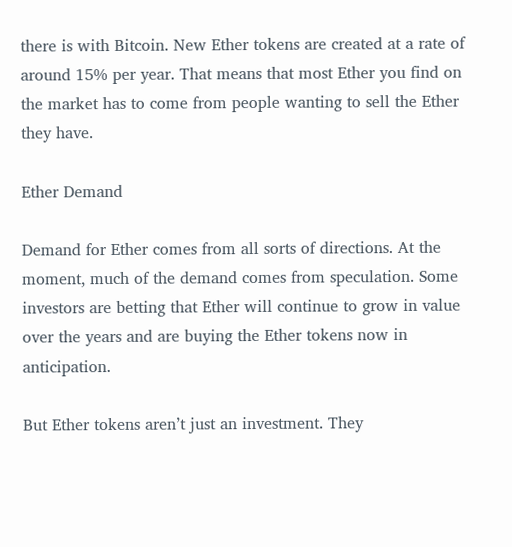there is with Bitcoin. New Ether tokens are created at a rate of around 15% per year. That means that most Ether you find on the market has to come from people wanting to sell the Ether they have.

Ether Demand

Demand for Ether comes from all sorts of directions. At the moment, much of the demand comes from speculation. Some investors are betting that Ether will continue to grow in value over the years and are buying the Ether tokens now in anticipation.

But Ether tokens aren’t just an investment. They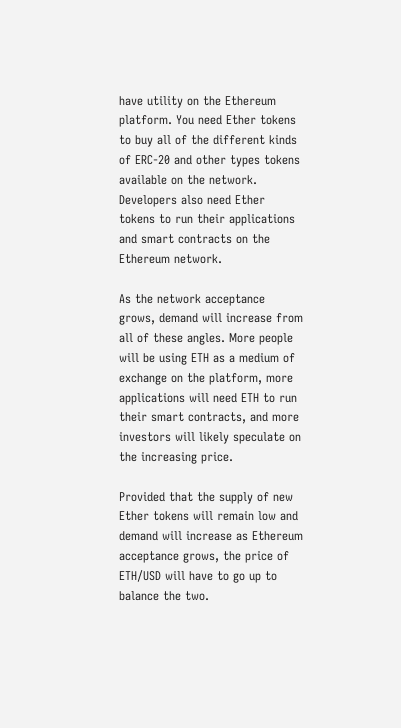have utility on the Ethereum platform. You need Ether tokens to buy all of the different kinds of ERC-20 and other types tokens available on the network. Developers also need Ether tokens to run their applications and smart contracts on the Ethereum network.

As the network acceptance grows, demand will increase from all of these angles. More people will be using ETH as a medium of exchange on the platform, more applications will need ETH to run their smart contracts, and more investors will likely speculate on the increasing price.

Provided that the supply of new Ether tokens will remain low and demand will increase as Ethereum acceptance grows, the price of ETH/USD will have to go up to balance the two.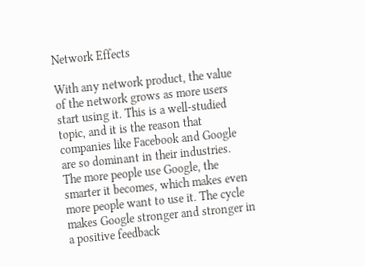Network Effects

With any network product, the value of the network grows as more users start using it. This is a well-studied topic, and it is the reason that companies like Facebook and Google are so dominant in their industries. The more people use Google, the smarter it becomes, which makes even more people want to use it. The cycle makes Google stronger and stronger in a positive feedback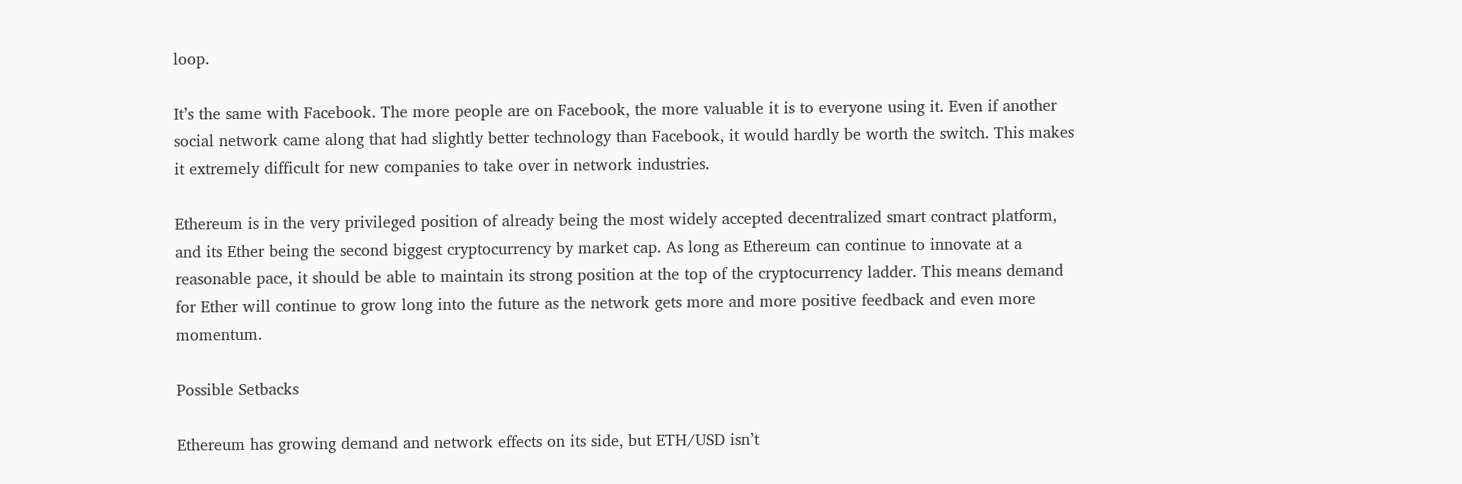loop.

It’s the same with Facebook. The more people are on Facebook, the more valuable it is to everyone using it. Even if another social network came along that had slightly better technology than Facebook, it would hardly be worth the switch. This makes it extremely difficult for new companies to take over in network industries.

Ethereum is in the very privileged position of already being the most widely accepted decentralized smart contract platform, and its Ether being the second biggest cryptocurrency by market cap. As long as Ethereum can continue to innovate at a reasonable pace, it should be able to maintain its strong position at the top of the cryptocurrency ladder. This means demand for Ether will continue to grow long into the future as the network gets more and more positive feedback and even more momentum.

Possible Setbacks

Ethereum has growing demand and network effects on its side, but ETH/USD isn’t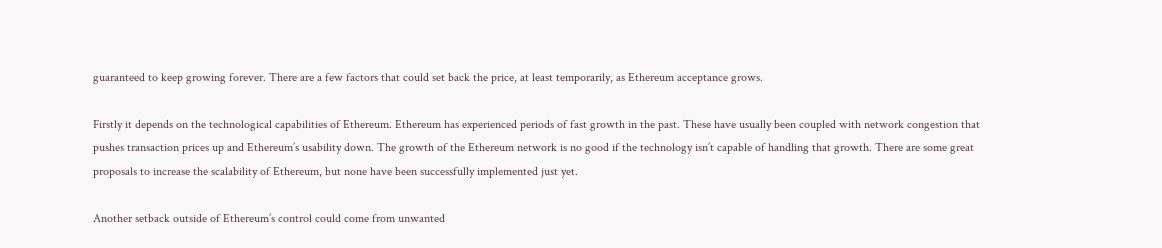guaranteed to keep growing forever. There are a few factors that could set back the price, at least temporarily, as Ethereum acceptance grows.

Firstly it depends on the technological capabilities of Ethereum. Ethereum has experienced periods of fast growth in the past. These have usually been coupled with network congestion that pushes transaction prices up and Ethereum’s usability down. The growth of the Ethereum network is no good if the technology isn’t capable of handling that growth. There are some great proposals to increase the scalability of Ethereum, but none have been successfully implemented just yet.

Another setback outside of Ethereum’s control could come from unwanted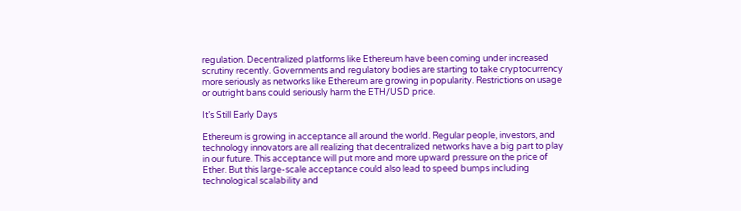regulation. Decentralized platforms like Ethereum have been coming under increased scrutiny recently. Governments and regulatory bodies are starting to take cryptocurrency more seriously as networks like Ethereum are growing in popularity. Restrictions on usage or outright bans could seriously harm the ETH/USD price.

It’s Still Early Days

Ethereum is growing in acceptance all around the world. Regular people, investors, and technology innovators are all realizing that decentralized networks have a big part to play in our future. This acceptance will put more and more upward pressure on the price of Ether. But this large-scale acceptance could also lead to speed bumps including technological scalability and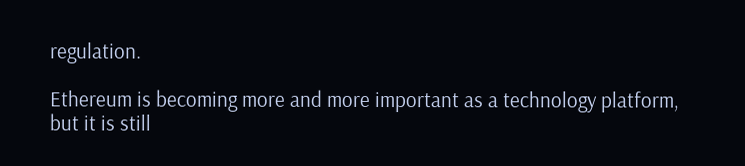regulation.

Ethereum is becoming more and more important as a technology platform, but it is still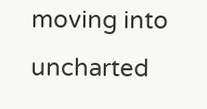moving into uncharted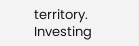territory. Investing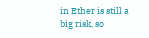in Ether is still a big risk, so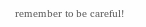remember to be careful!